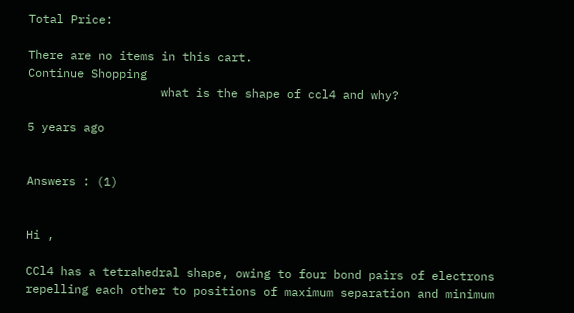Total Price:

There are no items in this cart.
Continue Shopping
                   what is the shape of ccl4 and why?

5 years ago


Answers : (1)


Hi ,

CCl4 has a tetrahedral shape, owing to four bond pairs of electrons repelling each other to positions of maximum separation and minimum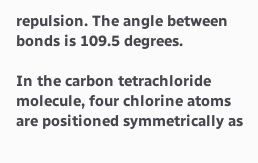repulsion. The angle between bonds is 109.5 degrees.

In the carbon tetrachloride molecule, four chlorine atoms are positioned symmetrically as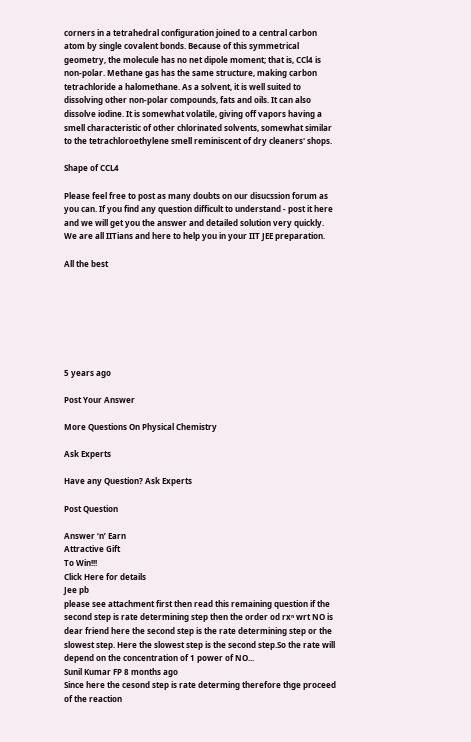corners in a tetrahedral configuration joined to a central carbon atom by single covalent bonds. Because of this symmetrical geometry, the molecule has no net dipole moment; that is, CCl4 is non-polar. Methane gas has the same structure, making carbon tetrachloride a halomethane. As a solvent, it is well suited to dissolving other non-polar compounds, fats and oils. It can also dissolve iodine. It is somewhat volatile, giving off vapors having a smell characteristic of other chlorinated solvents, somewhat similar to the tetrachloroethylene smell reminiscent of dry cleaners' shops.

Shape of CCL4

Please feel free to post as many doubts on our disucssion forum as you can. If you find any question difficult to understand - post it here and we will get you the answer and detailed solution very quickly. We are all IITians and here to help you in your IIT JEE preparation.

All the best







5 years ago

Post Your Answer

More Questions On Physical Chemistry

Ask Experts

Have any Question? Ask Experts

Post Question

Answer ‘n’ Earn
Attractive Gift
To Win!!!
Click Here for details
Jee pb
please see attachment first then read this remaining question if the second step is rate determining step then the order od rxⁿ wrt NO is
dear friend here the second step is the rate determining step or the slowest step. Here the slowest step is the second step.So the rate will depend on the concentration of 1 power of NO...
Sunil Kumar FP 8 months ago
Since here the cesond step is rate determing therefore thge proceed of the reaction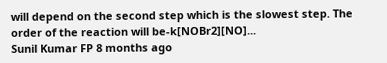will depend on the second step which is the slowest step. The order of the reaction will be-k[NOBr2][NO]...
Sunil Kumar FP 8 months ago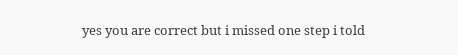yes you are correct but i missed one step i told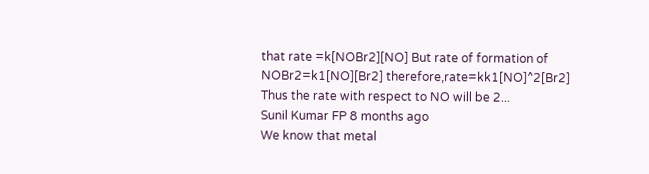that rate =k[NOBr2][NO] But rate of formation of NOBr2=k1[NO][Br2] therefore,rate=kk1[NO]^2[Br2] Thus the rate with respect to NO will be 2...
Sunil Kumar FP 8 months ago
We know that metal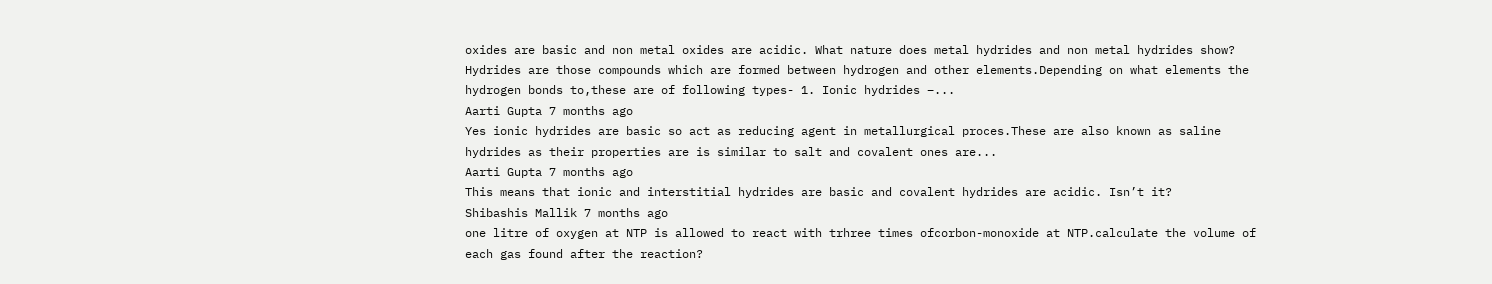oxides are basic and non metal oxides are acidic. What nature does metal hydrides and non metal hydrides show?
Hydrides are those compounds which are formed between hydrogen and other elements.Depending on what elements the hydrogen bonds to,these are of following types- 1. Ionic hydrides –...
Aarti Gupta 7 months ago
Yes ionic hydrides are basic so act as reducing agent in metallurgical proces.These are also known as saline hydrides as their properties are is similar to salt and covalent ones are...
Aarti Gupta 7 months ago
This means that ionic and interstitial hydrides are basic and covalent hydrides are acidic. Isn’t it?
Shibashis Mallik 7 months ago
one litre of oxygen at NTP is allowed to react with trhree times ofcorbon-monoxide at NTP.calculate the volume of each gas found after the reaction?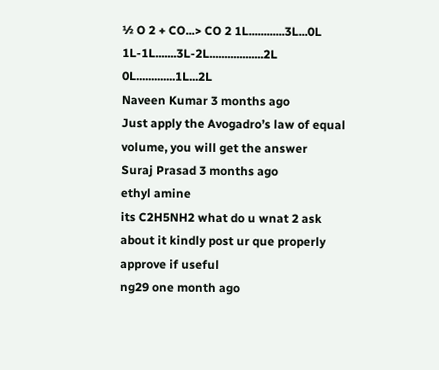½ O 2 + CO...> CO 2 1L............3L...0L 1L-1L.......3L-2L..................2L 0L.............1L...2L
Naveen Kumar 3 months ago
Just apply the Avogadro’s law of equal volume, you will get the answer
Suraj Prasad 3 months ago
ethyl amine
its C2H5NH2 what do u wnat 2 ask about it kindly post ur que properly approve if useful
ng29 one month ago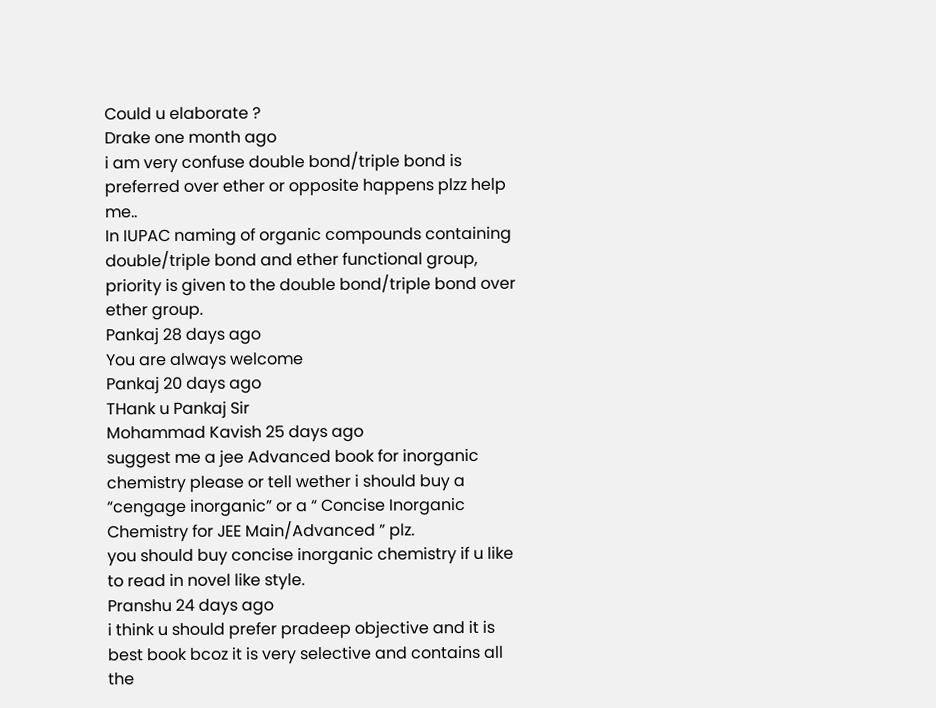Could u elaborate ?
Drake one month ago
i am very confuse double bond/triple bond is preferred over ether or opposite happens plzz help me..
In IUPAC naming of organic compounds containing double/triple bond and ether functional group, priority is given to the double bond/triple bond over ether group.
Pankaj 28 days ago
You are always welcome
Pankaj 20 days ago
THank u Pankaj Sir
Mohammad Kavish 25 days ago
suggest me a jee Advanced book for inorganic chemistry please or tell wether i should buy a “cengage inorganic” or a “ Concise Inorganic Chemistry for JEE Main/Advanced ” plz.
you should buy concise inorganic chemistry if u like to read in novel like style.
Pranshu 24 days ago
i think u should prefer pradeep objective and it is best book bcoz it is very selective and contains all the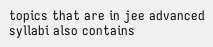topics that are in jee advanced syllabi also contains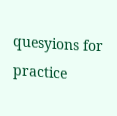quesyions for practice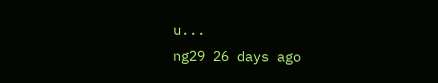u...
ng29 26 days ago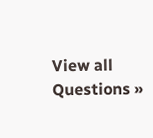View all Questions »